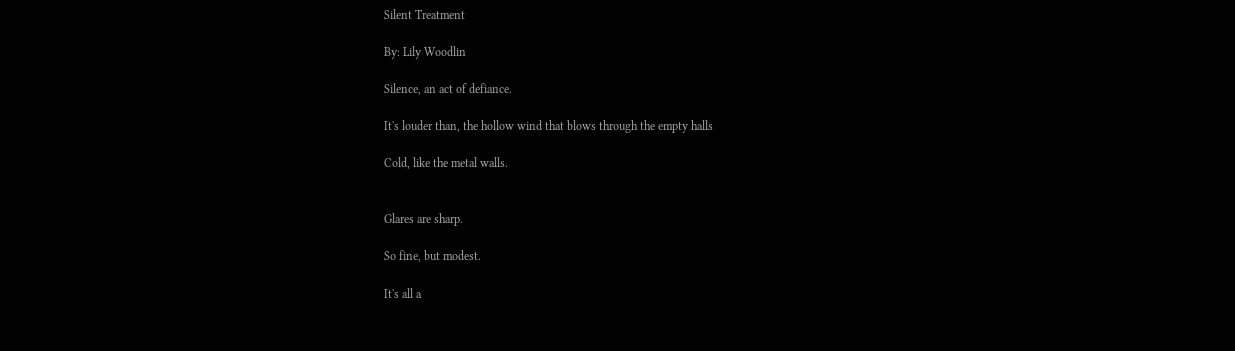Silent Treatment

By: Lily Woodlin

Silence, an act of defiance.

It's louder than, the hollow wind that blows through the empty halls

Cold, like the metal walls.


Glares are sharp.

So fine, but modest.

It's all a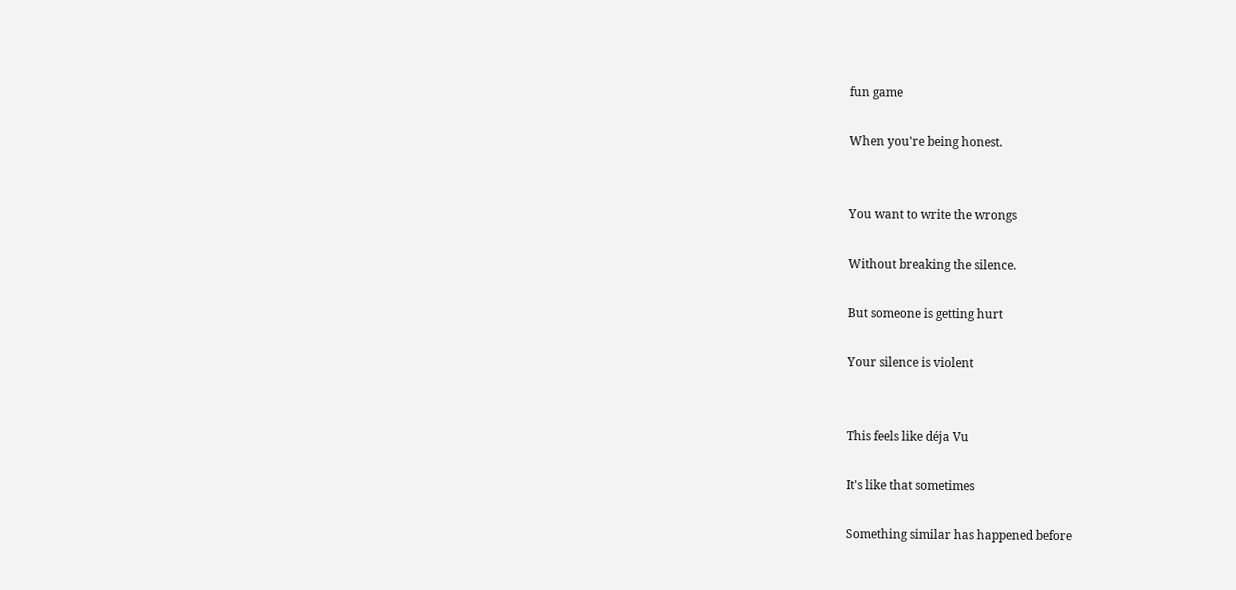fun game

When you're being honest.


You want to write the wrongs

Without breaking the silence.

But someone is getting hurt

Your silence is violent


This feels like déja Vu

It's like that sometimes

Something similar has happened before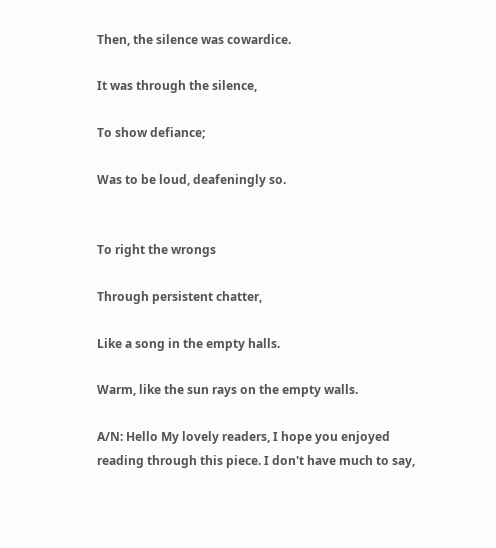Then, the silence was cowardice.

It was through the silence,

To show defiance;

Was to be loud, deafeningly so.


To right the wrongs

Through persistent chatter,

Like a song in the empty halls.

Warm, like the sun rays on the empty walls.

A/N: Hello My lovely readers, I hope you enjoyed reading through this piece. I don't have much to say,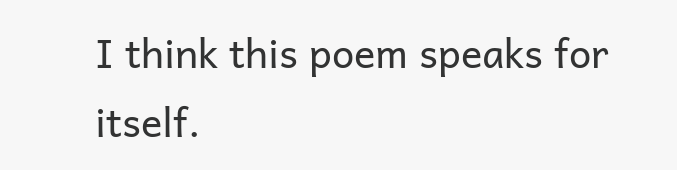I think this poem speaks for itself.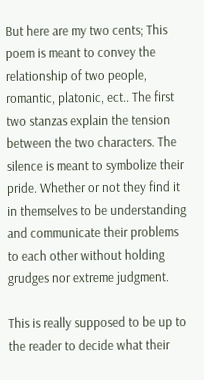But here are my two cents; This poem is meant to convey the relationship of two people, romantic, platonic, ect.. The first two stanzas explain the tension between the two characters. The silence is meant to symbolize their pride. Whether or not they find it in themselves to be understanding and communicate their problems to each other without holding grudges nor extreme judgment.

This is really supposed to be up to the reader to decide what their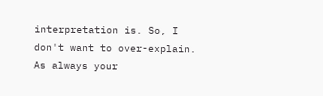interpretation is. So, I don't want to over-explain. As always your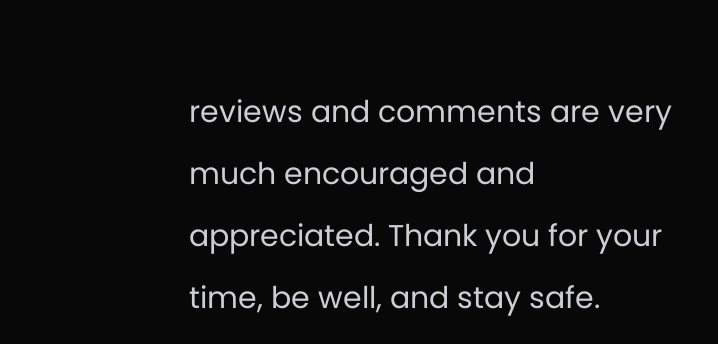reviews and comments are very much encouraged and appreciated. Thank you for your time, be well, and stay safe.